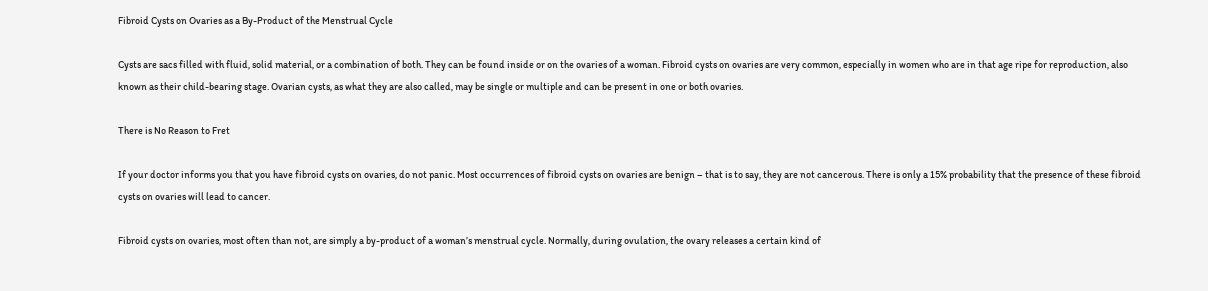Fibroid Cysts on Ovaries as a By-Product of the Menstrual Cycle

Cysts are sacs filled with fluid, solid material, or a combination of both. They can be found inside or on the ovaries of a woman. Fibroid cysts on ovaries are very common, especially in women who are in that age ripe for reproduction, also known as their child-bearing stage. Ovarian cysts, as what they are also called, may be single or multiple and can be present in one or both ovaries.

There is No Reason to Fret

If your doctor informs you that you have fibroid cysts on ovaries, do not panic. Most occurrences of fibroid cysts on ovaries are benign – that is to say, they are not cancerous. There is only a 15% probability that the presence of these fibroid cysts on ovaries will lead to cancer.

Fibroid cysts on ovaries, most often than not, are simply a by-product of a woman’s menstrual cycle. Normally, during ovulation, the ovary releases a certain kind of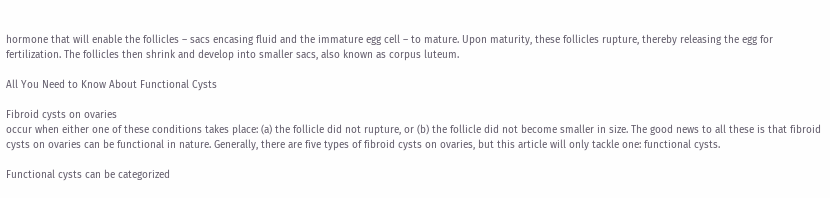hormone that will enable the follicles – sacs encasing fluid and the immature egg cell – to mature. Upon maturity, these follicles rupture, thereby releasing the egg for fertilization. The follicles then shrink and develop into smaller sacs, also known as corpus luteum.

All You Need to Know About Functional Cysts

Fibroid cysts on ovaries
occur when either one of these conditions takes place: (a) the follicle did not rupture, or (b) the follicle did not become smaller in size. The good news to all these is that fibroid cysts on ovaries can be functional in nature. Generally, there are five types of fibroid cysts on ovaries, but this article will only tackle one: functional cysts.

Functional cysts can be categorized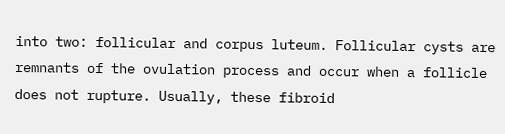into two: follicular and corpus luteum. Follicular cysts are remnants of the ovulation process and occur when a follicle does not rupture. Usually, these fibroid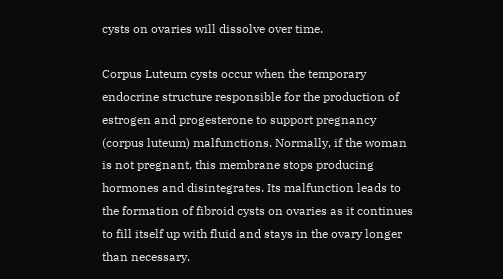cysts on ovaries will dissolve over time.

Corpus Luteum cysts occur when the temporary endocrine structure responsible for the production of estrogen and progesterone to support pregnancy (corpus luteum) malfunctions. Normally, if the woman is not pregnant, this membrane stops producing hormones and disintegrates. Its malfunction leads to the formation of fibroid cysts on ovaries as it continues to fill itself up with fluid and stays in the ovary longer than necessary.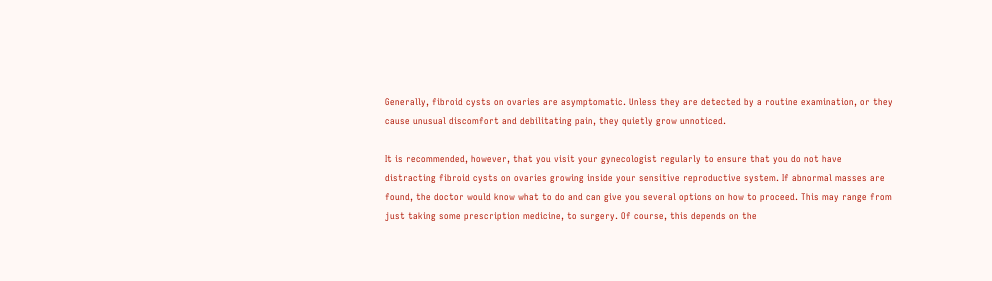Generally, fibroid cysts on ovaries are asymptomatic. Unless they are detected by a routine examination, or they cause unusual discomfort and debilitating pain, they quietly grow unnoticed.

It is recommended, however, that you visit your gynecologist regularly to ensure that you do not have distracting fibroid cysts on ovaries growing inside your sensitive reproductive system. If abnormal masses are found, the doctor would know what to do and can give you several options on how to proceed. This may range from just taking some prescription medicine, to surgery. Of course, this depends on the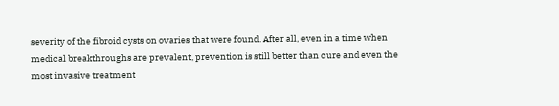severity of the fibroid cysts on ovaries that were found. After all, even in a time when medical breakthroughs are prevalent, prevention is still better than cure and even the most invasive treatment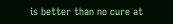is better than no cure at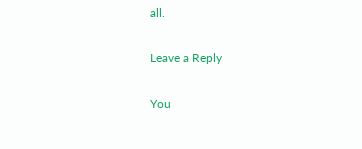all.

Leave a Reply

You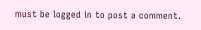must be logged in to post a comment.